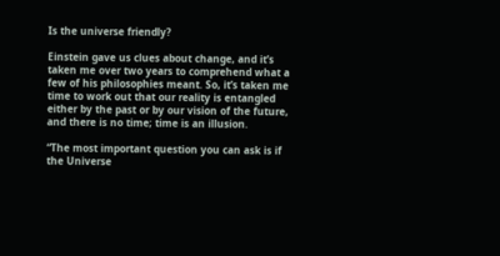Is the universe friendly?

Einstein gave us clues about change, and it’s taken me over two years to comprehend what a few of his philosophies meant. So, it’s taken me time to work out that our reality is entangled either by the past or by our vision of the future, and there is no time; time is an illusion.

“The most important question you can ask is if the Universe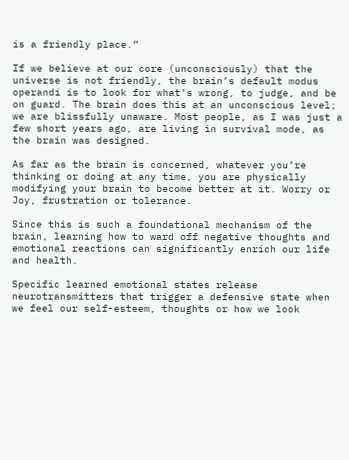is a friendly place.”

If we believe at our core (unconsciously) that the universe is not friendly, the brain’s default modus operandi is to look for what’s wrong, to judge, and be on guard. The brain does this at an unconscious level; we are blissfully unaware. Most people, as I was just a few short years ago, are living in survival mode, as the brain was designed.

As far as the brain is concerned, whatever you’re thinking or doing at any time, you are physically modifying your brain to become better at it. Worry or Joy, frustration or tolerance.

Since this is such a foundational mechanism of the brain, learning how to ward off negative thoughts and emotional reactions can significantly enrich our life and health.

Specific learned emotional states release neurotransmitters that trigger a defensive state when we feel our self-esteem, thoughts or how we look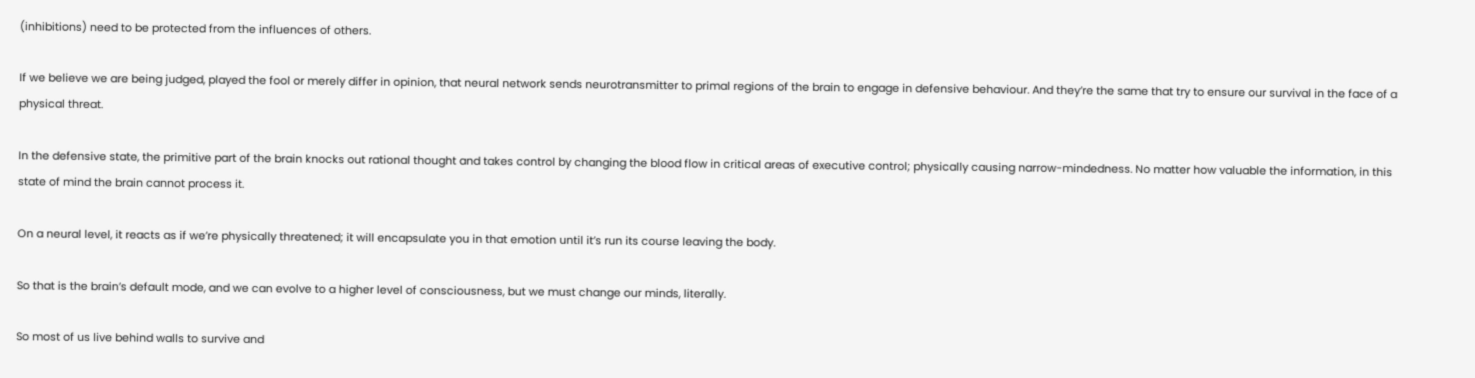(inhibitions) need to be protected from the influences of others.

If we believe we are being judged, played the fool or merely differ in opinion, that neural network sends neurotransmitter to primal regions of the brain to engage in defensive behaviour. And they’re the same that try to ensure our survival in the face of a physical threat.

In the defensive state, the primitive part of the brain knocks out rational thought and takes control by changing the blood flow in critical areas of executive control; physically causing narrow-mindedness. No matter how valuable the information, in this state of mind the brain cannot process it.

On a neural level, it reacts as if we’re physically threatened; it will encapsulate you in that emotion until it’s run its course leaving the body.

So that is the brain’s default mode, and we can evolve to a higher level of consciousness, but we must change our minds, literally.

So most of us live behind walls to survive and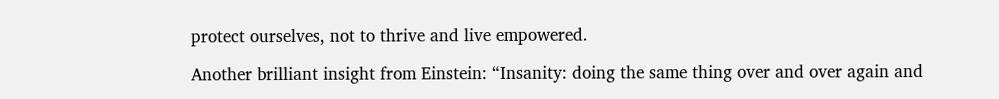protect ourselves, not to thrive and live empowered.

Another brilliant insight from Einstein: “Insanity: doing the same thing over and over again and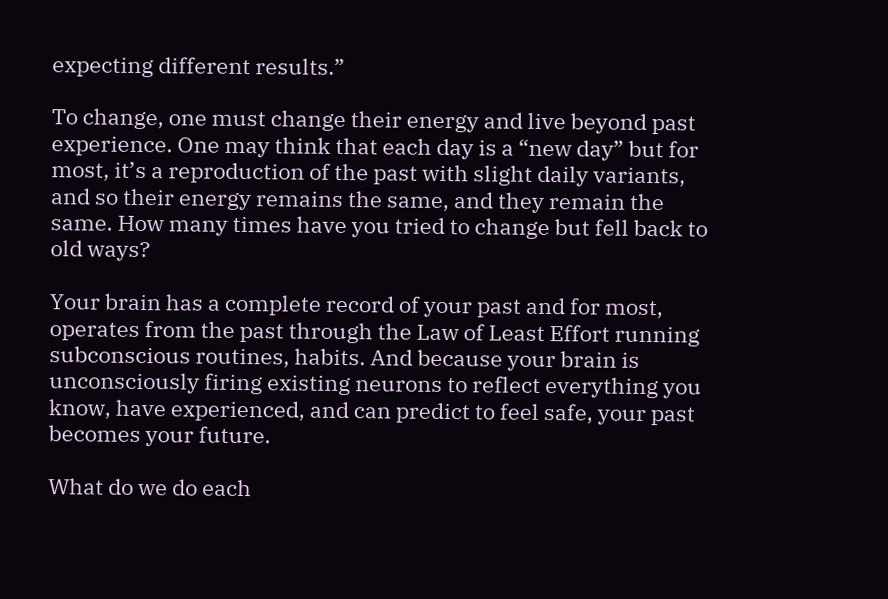expecting different results.”

To change, one must change their energy and live beyond past experience. One may think that each day is a “new day” but for most, it’s a reproduction of the past with slight daily variants, and so their energy remains the same, and they remain the same. How many times have you tried to change but fell back to old ways?

Your brain has a complete record of your past and for most, operates from the past through the Law of Least Effort running subconscious routines, habits. And because your brain is unconsciously firing existing neurons to reflect everything you know, have experienced, and can predict to feel safe, your past becomes your future.

What do we do each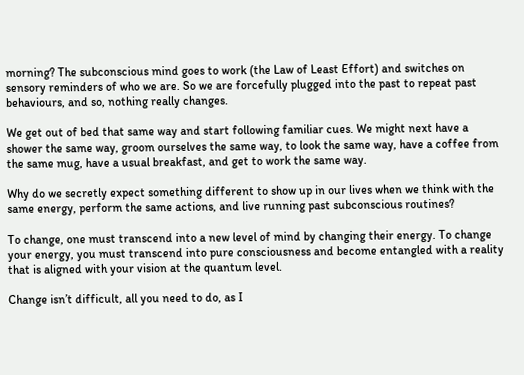morning? The subconscious mind goes to work (the Law of Least Effort) and switches on sensory reminders of who we are. So we are forcefully plugged into the past to repeat past behaviours, and so, nothing really changes.

We get out of bed that same way and start following familiar cues. We might next have a shower the same way, groom ourselves the same way, to look the same way, have a coffee from the same mug, have a usual breakfast, and get to work the same way.

Why do we secretly expect something different to show up in our lives when we think with the same energy, perform the same actions, and live running past subconscious routines?

To change, one must transcend into a new level of mind by changing their energy. To change your energy, you must transcend into pure consciousness and become entangled with a reality that is aligned with your vision at the quantum level.

Change isn’t difficult, all you need to do, as I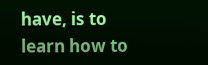have, is to learn how to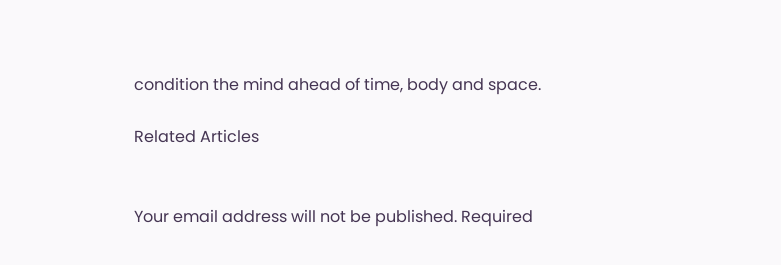condition the mind ahead of time, body and space.

Related Articles


Your email address will not be published. Required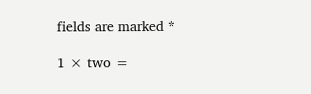fields are marked *

1 × two =